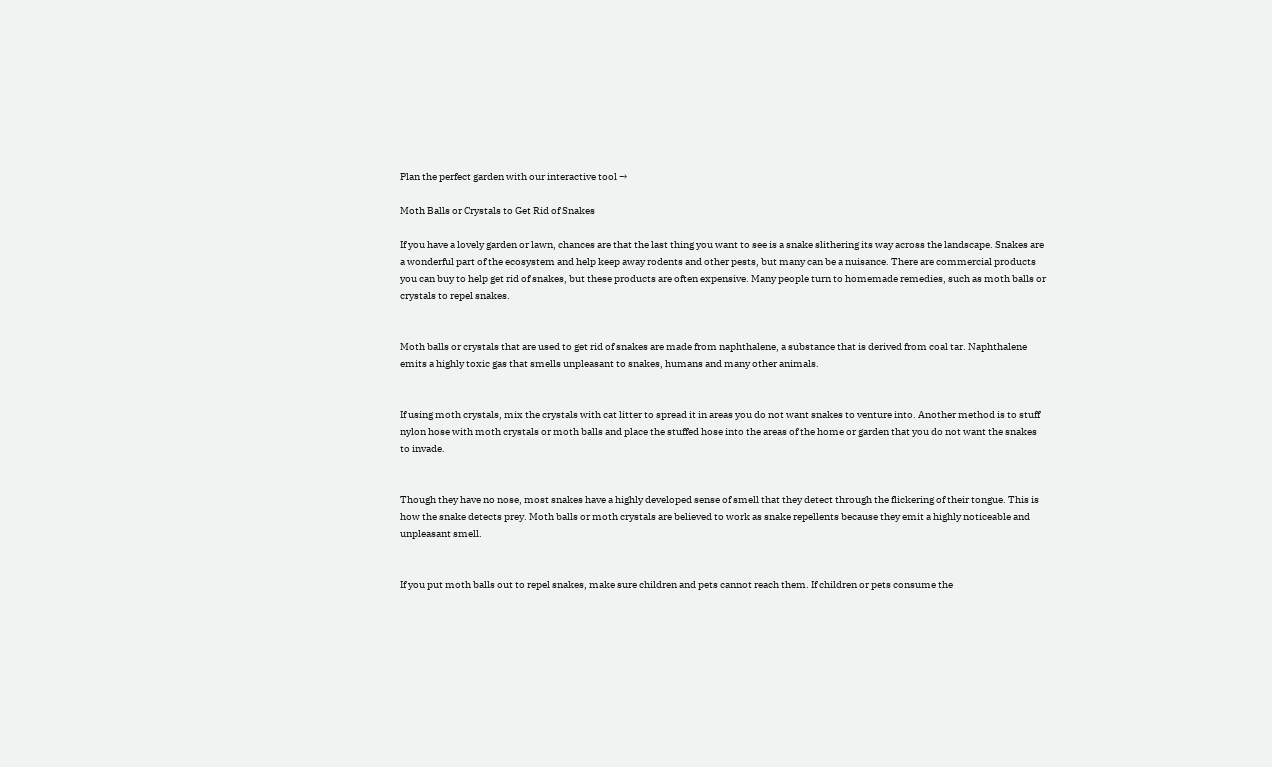Plan the perfect garden with our interactive tool →

Moth Balls or Crystals to Get Rid of Snakes

If you have a lovely garden or lawn, chances are that the last thing you want to see is a snake slithering its way across the landscape. Snakes are a wonderful part of the ecosystem and help keep away rodents and other pests, but many can be a nuisance. There are commercial products you can buy to help get rid of snakes, but these products are often expensive. Many people turn to homemade remedies, such as moth balls or crystals to repel snakes.


Moth balls or crystals that are used to get rid of snakes are made from naphthalene, a substance that is derived from coal tar. Naphthalene emits a highly toxic gas that smells unpleasant to snakes, humans and many other animals.


If using moth crystals, mix the crystals with cat litter to spread it in areas you do not want snakes to venture into. Another method is to stuff nylon hose with moth crystals or moth balls and place the stuffed hose into the areas of the home or garden that you do not want the snakes to invade.


Though they have no nose, most snakes have a highly developed sense of smell that they detect through the flickering of their tongue. This is how the snake detects prey. Moth balls or moth crystals are believed to work as snake repellents because they emit a highly noticeable and unpleasant smell.


If you put moth balls out to repel snakes, make sure children and pets cannot reach them. If children or pets consume the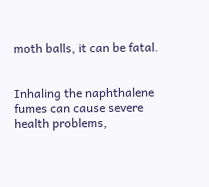moth balls, it can be fatal.


Inhaling the naphthalene fumes can cause severe health problems,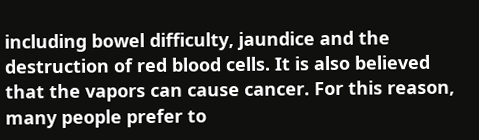including bowel difficulty, jaundice and the destruction of red blood cells. It is also believed that the vapors can cause cancer. For this reason, many people prefer to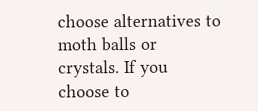choose alternatives to moth balls or crystals. If you choose to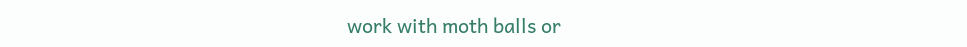work with moth balls or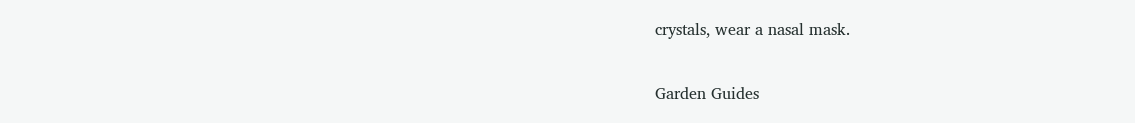crystals, wear a nasal mask.

Garden Guides